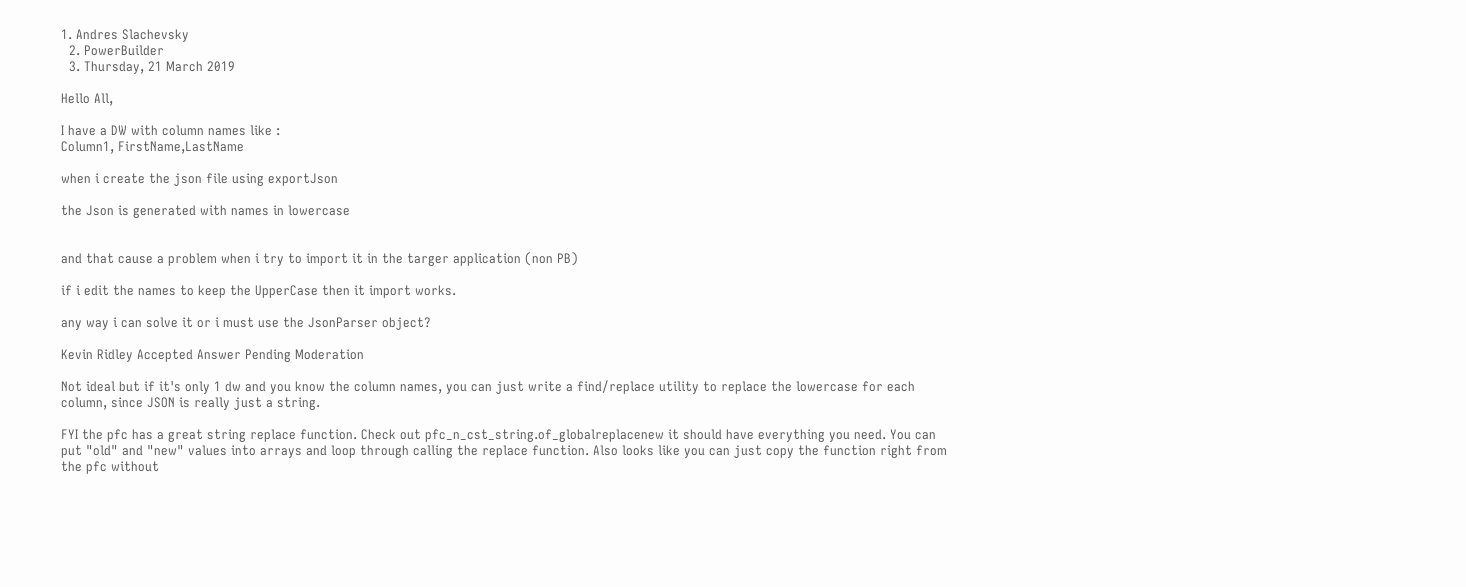1. Andres Slachevsky
  2. PowerBuilder
  3. Thursday, 21 March 2019

Hello All,

I have a DW with column names like :
Column1, FirstName,LastName

when i create the json file using exportJson

the Json is generated with names in lowercase


and that cause a problem when i try to import it in the targer application (non PB)

if i edit the names to keep the UpperCase then it import works.

any way i can solve it or i must use the JsonParser object?

Kevin Ridley Accepted Answer Pending Moderation

Not ideal but if it's only 1 dw and you know the column names, you can just write a find/replace utility to replace the lowercase for each column, since JSON is really just a string.

FYI the pfc has a great string replace function. Check out pfc_n_cst_string.of_globalreplacenew it should have everything you need. You can put "old" and "new" values into arrays and loop through calling the replace function. Also looks like you can just copy the function right from the pfc without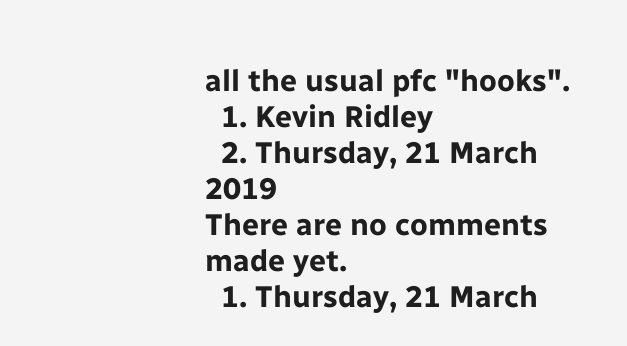all the usual pfc "hooks".
  1. Kevin Ridley
  2. Thursday, 21 March 2019
There are no comments made yet.
  1. Thursday, 21 March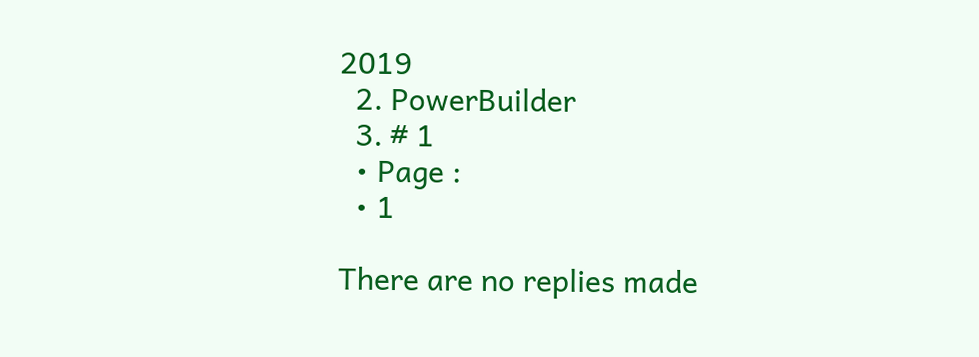2019
  2. PowerBuilder
  3. # 1
  • Page :
  • 1

There are no replies made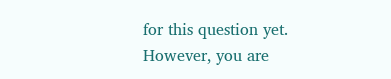for this question yet.
However, you are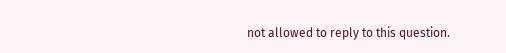not allowed to reply to this question.